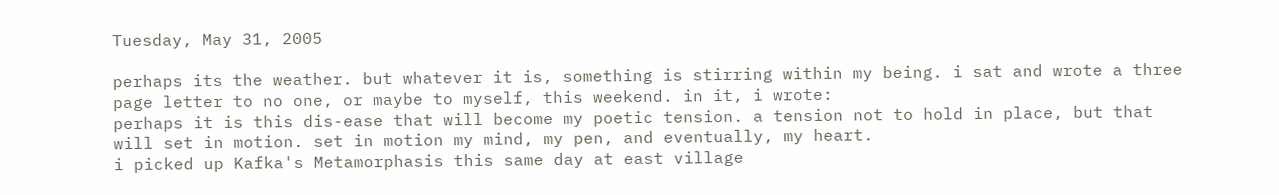Tuesday, May 31, 2005

perhaps its the weather. but whatever it is, something is stirring within my being. i sat and wrote a three page letter to no one, or maybe to myself, this weekend. in it, i wrote:
perhaps it is this dis-ease that will become my poetic tension. a tension not to hold in place, but that will set in motion. set in motion my mind, my pen, and eventually, my heart.
i picked up Kafka's Metamorphasis this same day at east village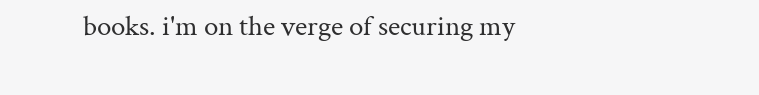books. i'm on the verge of securing my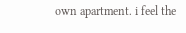own apartment. i feel the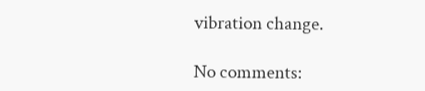vibration change.

No comments: